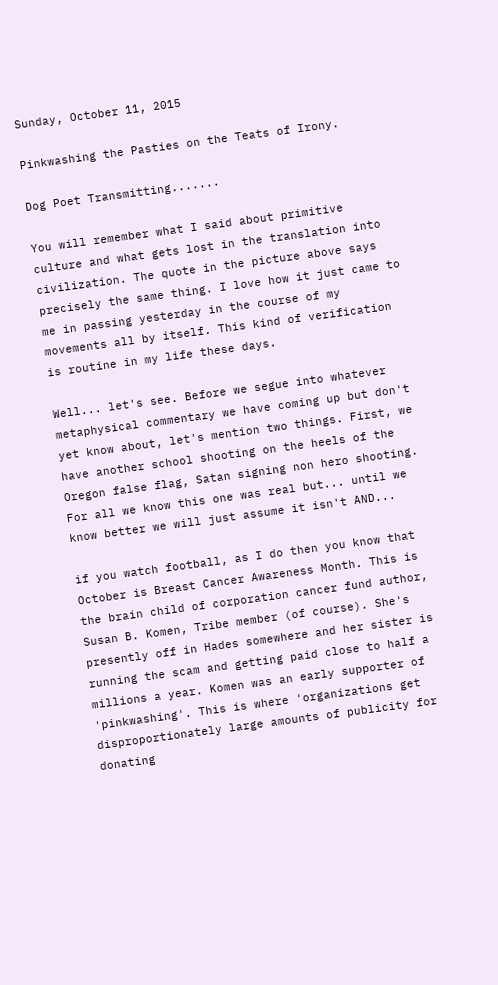Sunday, October 11, 2015

Pinkwashing the Pasties on the Teats of Irony.

Dog Poet Transmitting.......

You will remember what I said about primitive culture and what gets lost in the translation into civilization. The quote in the picture above says precisely the same thing. I love how it just came to me in passing yesterday in the course of my movements all by itself. This kind of verification is routine in my life these days.

Well... let's see. Before we segue into whatever metaphysical commentary we have coming up but don't yet know about, let's mention two things. First, we have another school shooting on the heels of the Oregon false flag, Satan signing non hero shooting. For all we know this one was real but... until we know better we will just assume it isn't AND...

if you watch football, as I do then you know that October is Breast Cancer Awareness Month. This is the brain child of corporation cancer fund author, Susan B. Komen, Tribe member (of course). She's presently off in Hades somewhere and her sister is running the scam and getting paid close to half a millions a year. Komen was an early supporter of 'pinkwashing'. This is where 'organizations get disproportionately large amounts of publicity for donating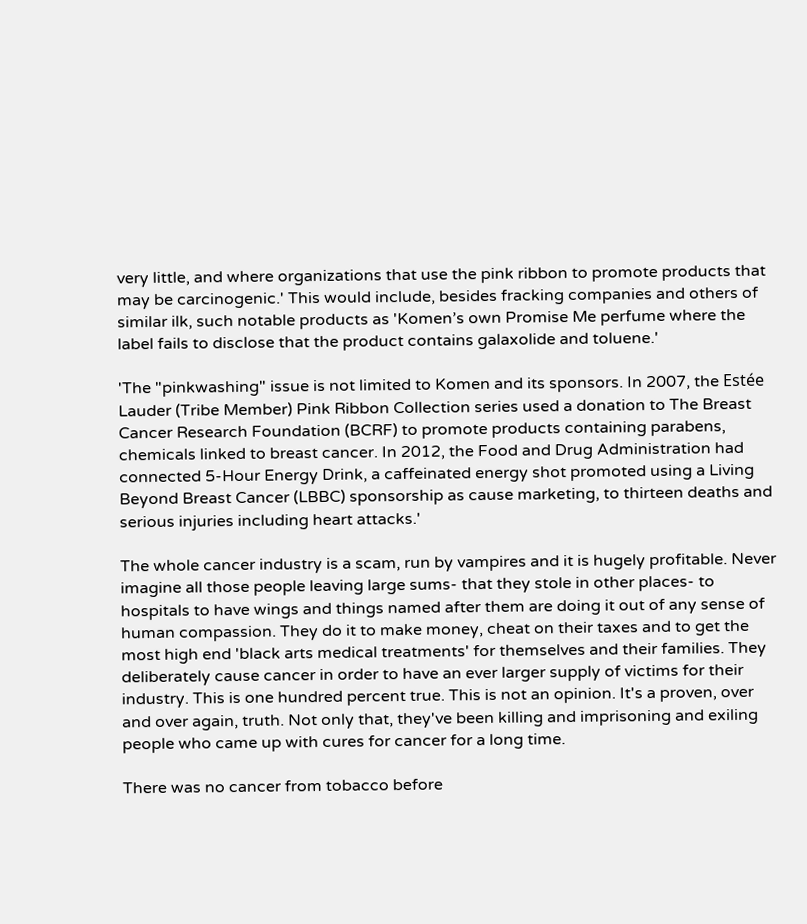very little, and where organizations that use the pink ribbon to promote products that may be carcinogenic.' This would include, besides fracking companies and others of similar ilk, such notable products as 'Komen’s own Promise Me perfume where the label fails to disclose that the product contains galaxolide and toluene.'

'The "pinkwashing" issue is not limited to Komen and its sponsors. In 2007, the Estée Lauder (Tribe Member) Pink Ribbon Collection series used a donation to The Breast Cancer Research Foundation (BCRF) to promote products containing parabens, chemicals linked to breast cancer. In 2012, the Food and Drug Administration had connected 5-Hour Energy Drink, a caffeinated energy shot promoted using a Living Beyond Breast Cancer (LBBC) sponsorship as cause marketing, to thirteen deaths and serious injuries including heart attacks.'

The whole cancer industry is a scam, run by vampires and it is hugely profitable. Never imagine all those people leaving large sums- that they stole in other places- to hospitals to have wings and things named after them are doing it out of any sense of human compassion. They do it to make money, cheat on their taxes and to get the most high end 'black arts medical treatments' for themselves and their families. They deliberately cause cancer in order to have an ever larger supply of victims for their industry. This is one hundred percent true. This is not an opinion. It's a proven, over and over again, truth. Not only that, they've been killing and imprisoning and exiling people who came up with cures for cancer for a long time.

There was no cancer from tobacco before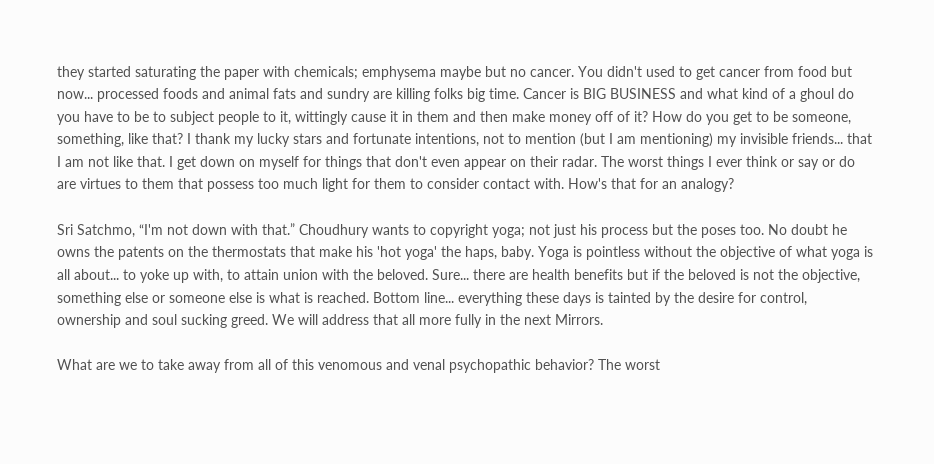they started saturating the paper with chemicals; emphysema maybe but no cancer. You didn't used to get cancer from food but now... processed foods and animal fats and sundry are killing folks big time. Cancer is BIG BUSINESS and what kind of a ghoul do you have to be to subject people to it, wittingly cause it in them and then make money off of it? How do you get to be someone, something, like that? I thank my lucky stars and fortunate intentions, not to mention (but I am mentioning) my invisible friends... that I am not like that. I get down on myself for things that don't even appear on their radar. The worst things I ever think or say or do are virtues to them that possess too much light for them to consider contact with. How's that for an analogy?

Sri Satchmo, “I'm not down with that.” Choudhury wants to copyright yoga; not just his process but the poses too. No doubt he owns the patents on the thermostats that make his 'hot yoga' the haps, baby. Yoga is pointless without the objective of what yoga is all about... to yoke up with, to attain union with the beloved. Sure... there are health benefits but if the beloved is not the objective, something else or someone else is what is reached. Bottom line... everything these days is tainted by the desire for control, ownership and soul sucking greed. We will address that all more fully in the next Mirrors.

What are we to take away from all of this venomous and venal psychopathic behavior? The worst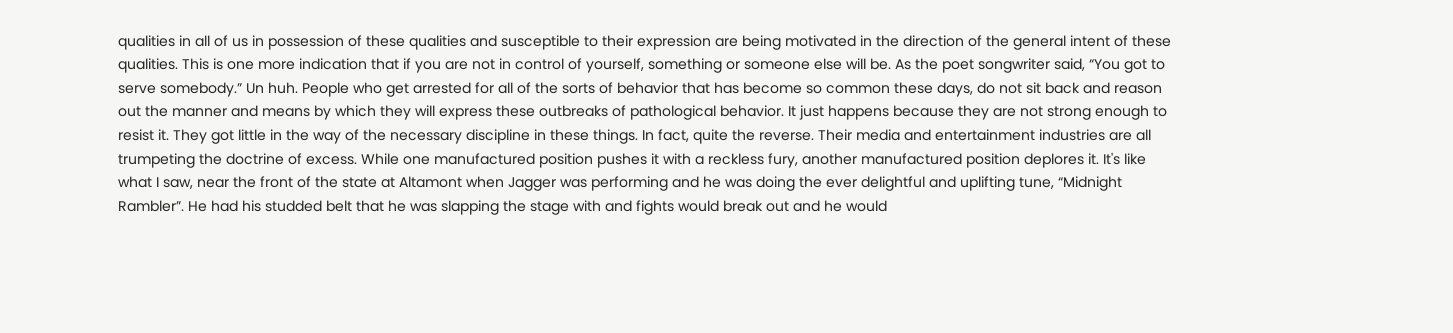qualities in all of us in possession of these qualities and susceptible to their expression are being motivated in the direction of the general intent of these qualities. This is one more indication that if you are not in control of yourself, something or someone else will be. As the poet songwriter said, “You got to serve somebody.” Un huh. People who get arrested for all of the sorts of behavior that has become so common these days, do not sit back and reason out the manner and means by which they will express these outbreaks of pathological behavior. It just happens because they are not strong enough to resist it. They got little in the way of the necessary discipline in these things. In fact, quite the reverse. Their media and entertainment industries are all trumpeting the doctrine of excess. While one manufactured position pushes it with a reckless fury, another manufactured position deplores it. It's like what I saw, near the front of the state at Altamont when Jagger was performing and he was doing the ever delightful and uplifting tune, “Midnight Rambler”. He had his studded belt that he was slapping the stage with and fights would break out and he would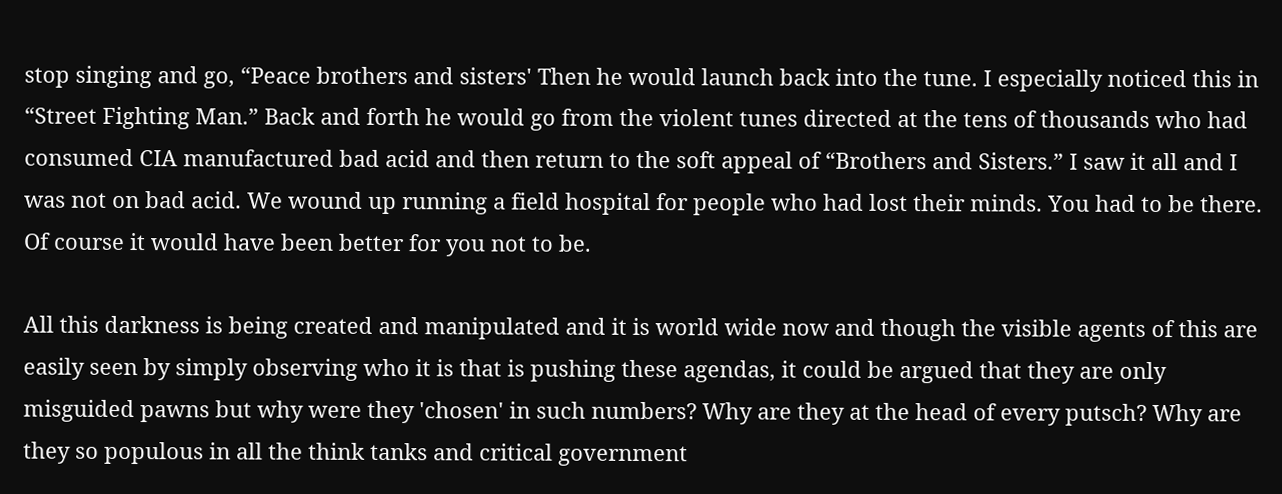stop singing and go, “Peace brothers and sisters' Then he would launch back into the tune. I especially noticed this in “Street Fighting Man.” Back and forth he would go from the violent tunes directed at the tens of thousands who had consumed CIA manufactured bad acid and then return to the soft appeal of “Brothers and Sisters.” I saw it all and I was not on bad acid. We wound up running a field hospital for people who had lost their minds. You had to be there. Of course it would have been better for you not to be.

All this darkness is being created and manipulated and it is world wide now and though the visible agents of this are easily seen by simply observing who it is that is pushing these agendas, it could be argued that they are only misguided pawns but why were they 'chosen' in such numbers? Why are they at the head of every putsch? Why are they so populous in all the think tanks and critical government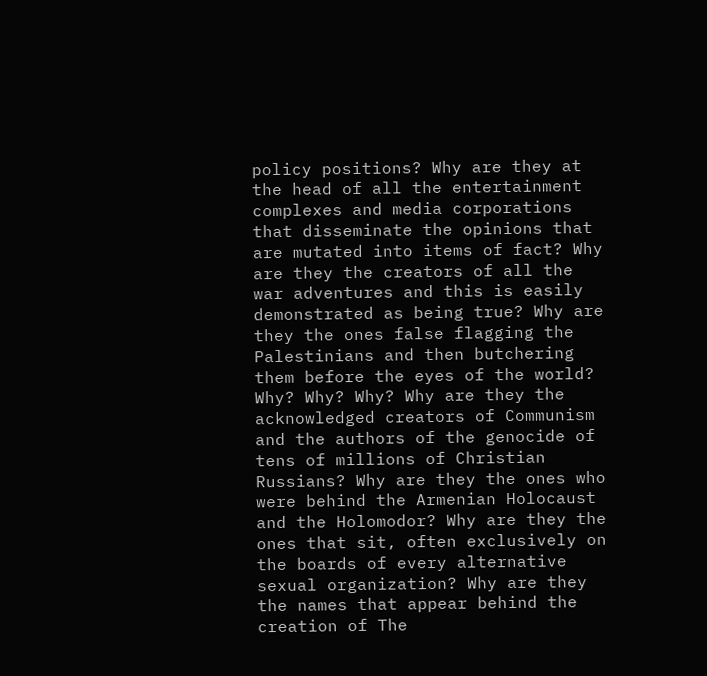policy positions? Why are they at the head of all the entertainment complexes and media corporations that disseminate the opinions that are mutated into items of fact? Why are they the creators of all the war adventures and this is easily demonstrated as being true? Why are they the ones false flagging the Palestinians and then butchering them before the eyes of the world? Why? Why? Why? Why are they the acknowledged creators of Communism and the authors of the genocide of tens of millions of Christian Russians? Why are they the ones who were behind the Armenian Holocaust and the Holomodor? Why are they the ones that sit, often exclusively on the boards of every alternative sexual organization? Why are they the names that appear behind the creation of The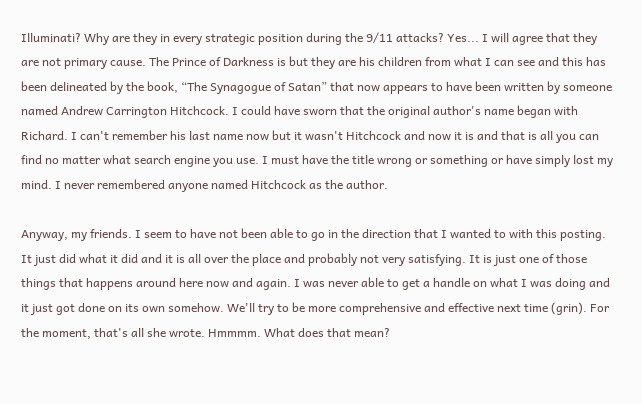Illuminati? Why are they in every strategic position during the 9/11 attacks? Yes... I will agree that they are not primary cause. The Prince of Darkness is but they are his children from what I can see and this has been delineated by the book, “The Synagogue of Satan” that now appears to have been written by someone named Andrew Carrington Hitchcock. I could have sworn that the original author's name began with Richard. I can't remember his last name now but it wasn't Hitchcock and now it is and that is all you can find no matter what search engine you use. I must have the title wrong or something or have simply lost my mind. I never remembered anyone named Hitchcock as the author.

Anyway, my friends. I seem to have not been able to go in the direction that I wanted to with this posting. It just did what it did and it is all over the place and probably not very satisfying. It is just one of those things that happens around here now and again. I was never able to get a handle on what I was doing and it just got done on its own somehow. We'll try to be more comprehensive and effective next time (grin). For the moment, that's all she wrote. Hmmmm. What does that mean?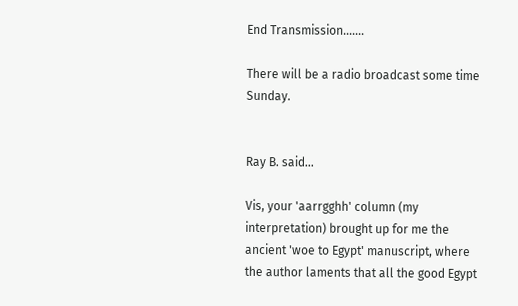End Transmission.......

There will be a radio broadcast some time Sunday.


Ray B. said...

Vis, your 'aarrgghh' column (my interpretation) brought up for me the ancient 'woe to Egypt' manuscript, where the author laments that all the good Egypt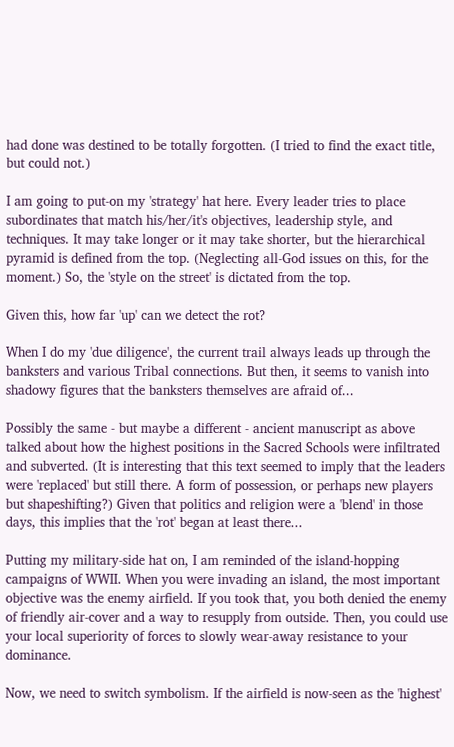had done was destined to be totally forgotten. (I tried to find the exact title, but could not.)

I am going to put-on my 'strategy' hat here. Every leader tries to place subordinates that match his/her/it's objectives, leadership style, and techniques. It may take longer or it may take shorter, but the hierarchical pyramid is defined from the top. (Neglecting all-God issues on this, for the moment.) So, the 'style on the street' is dictated from the top.

Given this, how far 'up' can we detect the rot?

When I do my 'due diligence', the current trail always leads up through the banksters and various Tribal connections. But then, it seems to vanish into shadowy figures that the banksters themselves are afraid of...

Possibly the same - but maybe a different - ancient manuscript as above talked about how the highest positions in the Sacred Schools were infiltrated and subverted. (It is interesting that this text seemed to imply that the leaders were 'replaced' but still there. A form of possession, or perhaps new players but shapeshifting?) Given that politics and religion were a 'blend' in those days, this implies that the 'rot' began at least there...

Putting my military-side hat on, I am reminded of the island-hopping campaigns of WWII. When you were invading an island, the most important objective was the enemy airfield. If you took that, you both denied the enemy of friendly air-cover and a way to resupply from outside. Then, you could use your local superiority of forces to slowly wear-away resistance to your dominance.

Now, we need to switch symbolism. If the airfield is now-seen as the 'highest'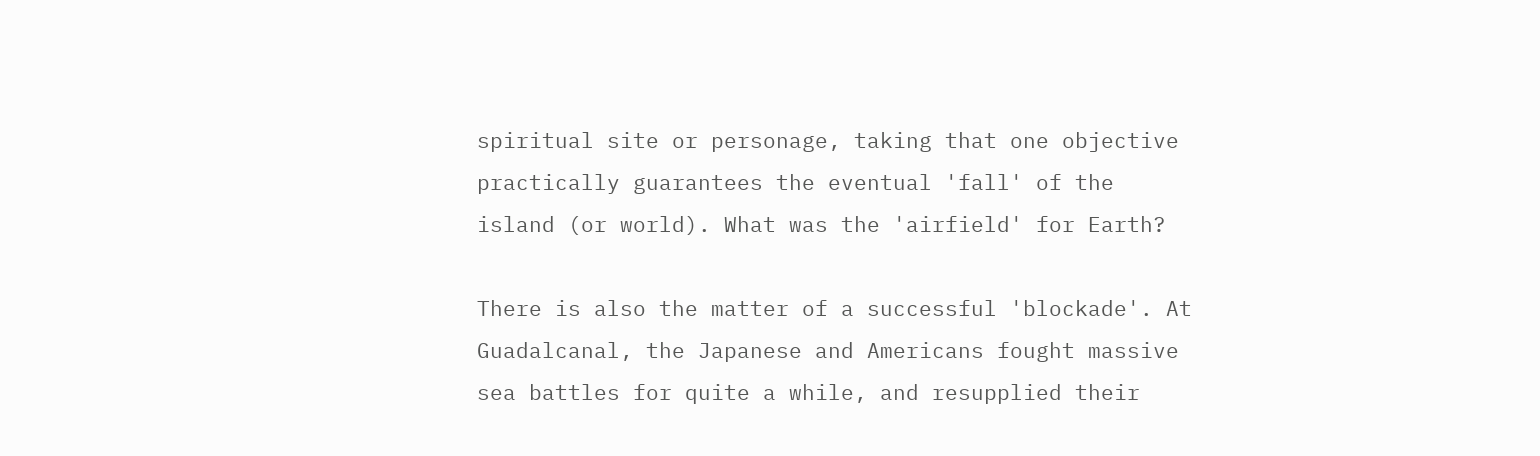spiritual site or personage, taking that one objective practically guarantees the eventual 'fall' of the island (or world). What was the 'airfield' for Earth?

There is also the matter of a successful 'blockade'. At Guadalcanal, the Japanese and Americans fought massive sea battles for quite a while, and resupplied their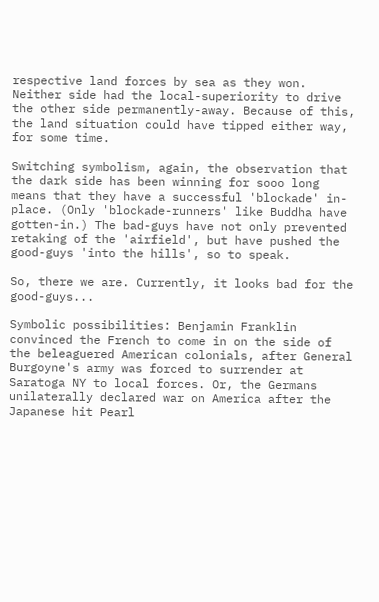respective land forces by sea as they won. Neither side had the local-superiority to drive the other side permanently-away. Because of this, the land situation could have tipped either way, for some time.

Switching symbolism, again, the observation that the dark side has been winning for sooo long means that they have a successful 'blockade' in-place. (Only 'blockade-runners' like Buddha have gotten-in.) The bad-guys have not only prevented retaking of the 'airfield', but have pushed the good-guys 'into the hills', so to speak.

So, there we are. Currently, it looks bad for the good-guys...

Symbolic possibilities: Benjamin Franklin convinced the French to come in on the side of the beleaguered American colonials, after General Burgoyne's army was forced to surrender at Saratoga NY to local forces. Or, the Germans unilaterally declared war on America after the Japanese hit Pearl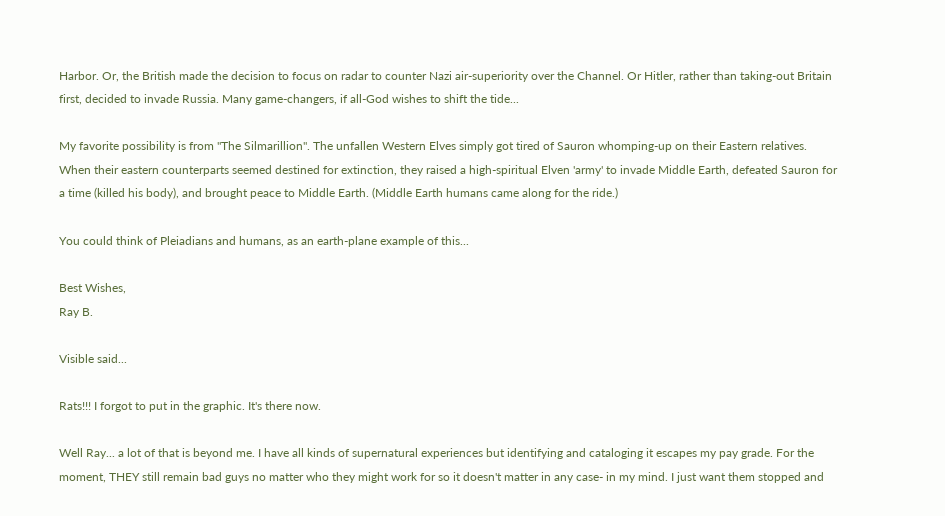Harbor. Or, the British made the decision to focus on radar to counter Nazi air-superiority over the Channel. Or Hitler, rather than taking-out Britain first, decided to invade Russia. Many game-changers, if all-God wishes to shift the tide...

My favorite possibility is from "The Silmarillion". The unfallen Western Elves simply got tired of Sauron whomping-up on their Eastern relatives. When their eastern counterparts seemed destined for extinction, they raised a high-spiritual Elven 'army' to invade Middle Earth, defeated Sauron for a time (killed his body), and brought peace to Middle Earth. (Middle Earth humans came along for the ride.)

You could think of Pleiadians and humans, as an earth-plane example of this...

Best Wishes,
Ray B.

Visible said...

Rats!!! I forgot to put in the graphic. It's there now.

Well Ray... a lot of that is beyond me. I have all kinds of supernatural experiences but identifying and cataloging it escapes my pay grade. For the moment, THEY still remain bad guys no matter who they might work for so it doesn't matter in any case- in my mind. I just want them stopped and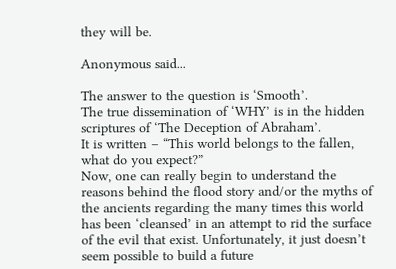they will be.

Anonymous said...

The answer to the question is ‘Smooth’.
The true dissemination of ‘WHY’ is in the hidden scriptures of ‘The Deception of Abraham’.
It is written – “This world belongs to the fallen, what do you expect?”
Now, one can really begin to understand the reasons behind the flood story and/or the myths of the ancients regarding the many times this world has been ‘cleansed’ in an attempt to rid the surface of the evil that exist. Unfortunately, it just doesn’t seem possible to build a future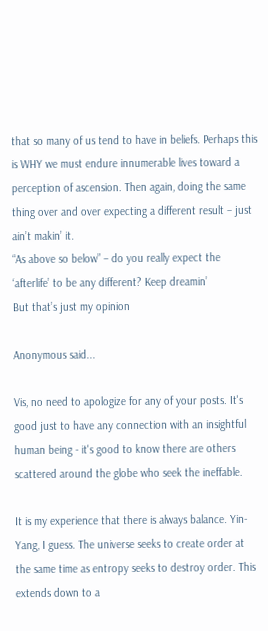that so many of us tend to have in beliefs. Perhaps this is WHY we must endure innumerable lives toward a perception of ascension. Then again, doing the same thing over and over expecting a different result – just ain’t makin’ it.
“As above so below” – do you really expect the ‘afterlife’ to be any different? Keep dreamin’
But that’s just my opinion

Anonymous said...

Vis, no need to apologize for any of your posts. It's good just to have any connection with an insightful human being - it's good to know there are others scattered around the globe who seek the ineffable.

It is my experience that there is always balance. Yin-Yang, I guess. The universe seeks to create order at the same time as entropy seeks to destroy order. This extends down to a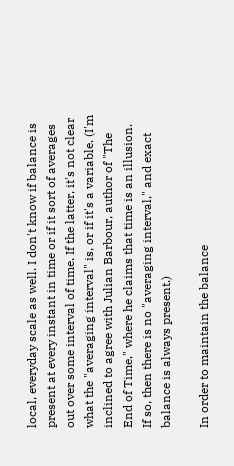local, everyday scale as well. I don't know if balance is present at every instant in time or if it sort of averages out over some interval of time. If the latter, it's not clear what the "averaging interval" is, or if it's a variable. (I'm inclined to agree with Julian Barbour, author of "The End of Time," where he claims that time is an illusion. If so, then there is no "averaging interval," and exact balance is always present.)

In order to maintain the balance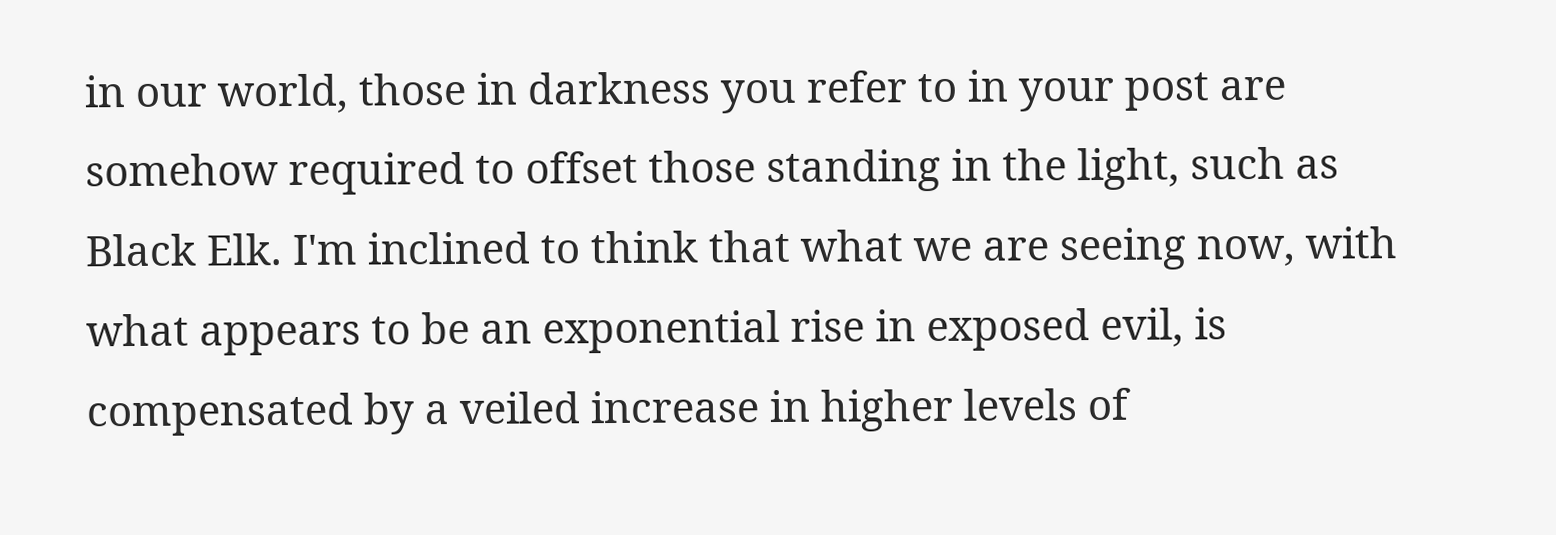in our world, those in darkness you refer to in your post are somehow required to offset those standing in the light, such as Black Elk. I'm inclined to think that what we are seeing now, with what appears to be an exponential rise in exposed evil, is compensated by a veiled increase in higher levels of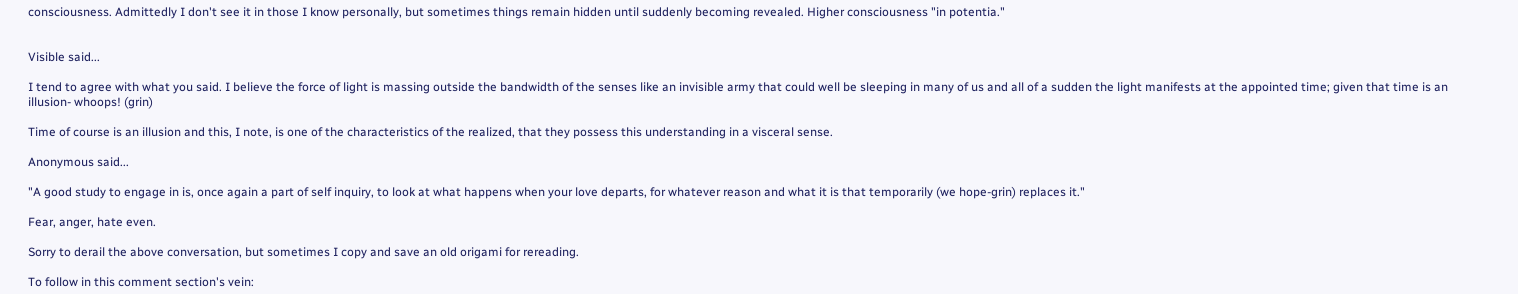consciousness. Admittedly I don't see it in those I know personally, but sometimes things remain hidden until suddenly becoming revealed. Higher consciousness "in potentia."


Visible said...

I tend to agree with what you said. I believe the force of light is massing outside the bandwidth of the senses like an invisible army that could well be sleeping in many of us and all of a sudden the light manifests at the appointed time; given that time is an illusion- whoops! (grin)

Time of course is an illusion and this, I note, is one of the characteristics of the realized, that they possess this understanding in a visceral sense.

Anonymous said...

"A good study to engage in is, once again a part of self inquiry, to look at what happens when your love departs, for whatever reason and what it is that temporarily (we hope-grin) replaces it."

Fear, anger, hate even.

Sorry to derail the above conversation, but sometimes I copy and save an old origami for rereading.

To follow in this comment section's vein: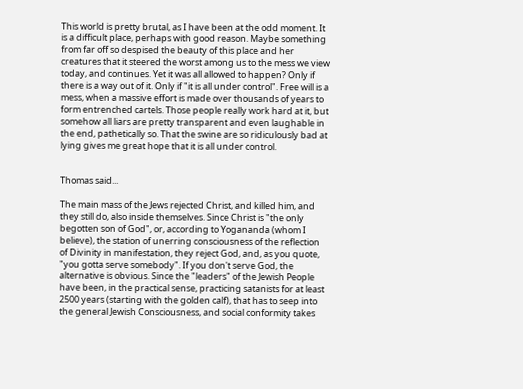This world is pretty brutal, as I have been at the odd moment. It is a difficult place, perhaps with good reason. Maybe something from far off so despised the beauty of this place and her creatures that it steered the worst among us to the mess we view today, and continues. Yet it was all allowed to happen? Only if there is a way out of it. Only if "it is all under control". Free will is a mess, when a massive effort is made over thousands of years to form entrenched cartels. Those people really work hard at it, but somehow all liars are pretty transparent and even laughable in the end, pathetically so. That the swine are so ridiculously bad at lying gives me great hope that it is all under control.


Thomas said...

The main mass of the Jews rejected Christ, and killed him, and they still do, also inside themselves. Since Christ is "the only begotten son of God", or, according to Yogananda (whom I believe), the station of unerring consciousness of the reflection of Divinity in manifestation, they reject God, and, as you quote, "you gotta serve somebody". If you don't serve God, the alternative is obvious. Since the "leaders" of the Jewish People have been, in the practical sense, practicing satanists for at least 2500 years (starting with the golden calf), that has to seep into the general Jewish Consciousness, and social conformity takes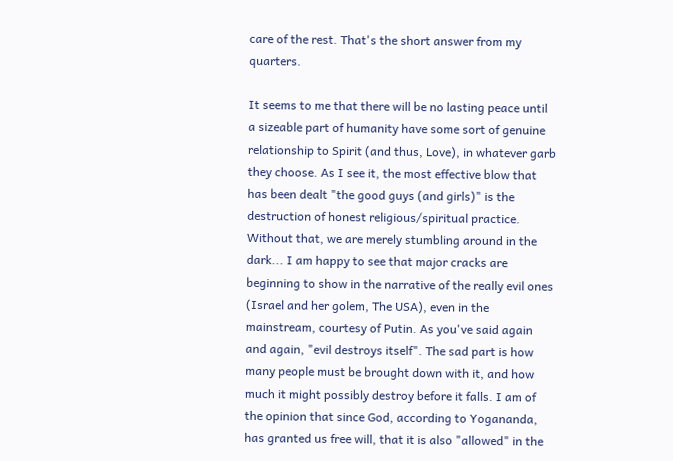care of the rest. That's the short answer from my quarters.

It seems to me that there will be no lasting peace until a sizeable part of humanity have some sort of genuine relationship to Spirit (and thus, Love), in whatever garb they choose. As I see it, the most effective blow that has been dealt "the good guys (and girls)" is the destruction of honest religious/spiritual practice. Without that, we are merely stumbling around in the dark... I am happy to see that major cracks are beginning to show in the narrative of the really evil ones (Israel and her golem, The USA), even in the mainstream, courtesy of Putin. As you've said again and again, "evil destroys itself". The sad part is how many people must be brought down with it, and how much it might possibly destroy before it falls. I am of the opinion that since God, according to Yogananda, has granted us free will, that it is also "allowed" in the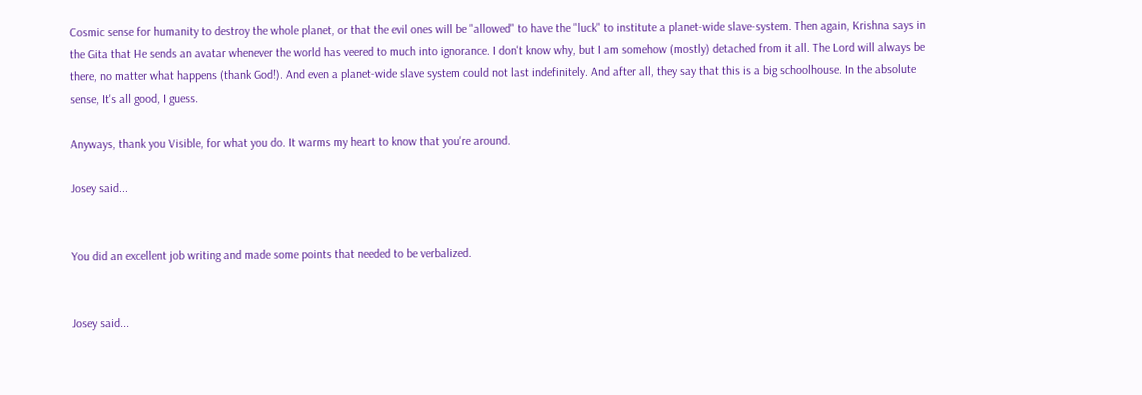Cosmic sense for humanity to destroy the whole planet, or that the evil ones will be "allowed" to have the "luck" to institute a planet-wide slave-system. Then again, Krishna says in the Gita that He sends an avatar whenever the world has veered to much into ignorance. I don't know why, but I am somehow (mostly) detached from it all. The Lord will always be there, no matter what happens (thank God!). And even a planet-wide slave system could not last indefinitely. And after all, they say that this is a big schoolhouse. In the absolute sense, It's all good, I guess.

Anyways, thank you Visible, for what you do. It warms my heart to know that you're around.

Josey said...


You did an excellent job writing and made some points that needed to be verbalized.


Josey said...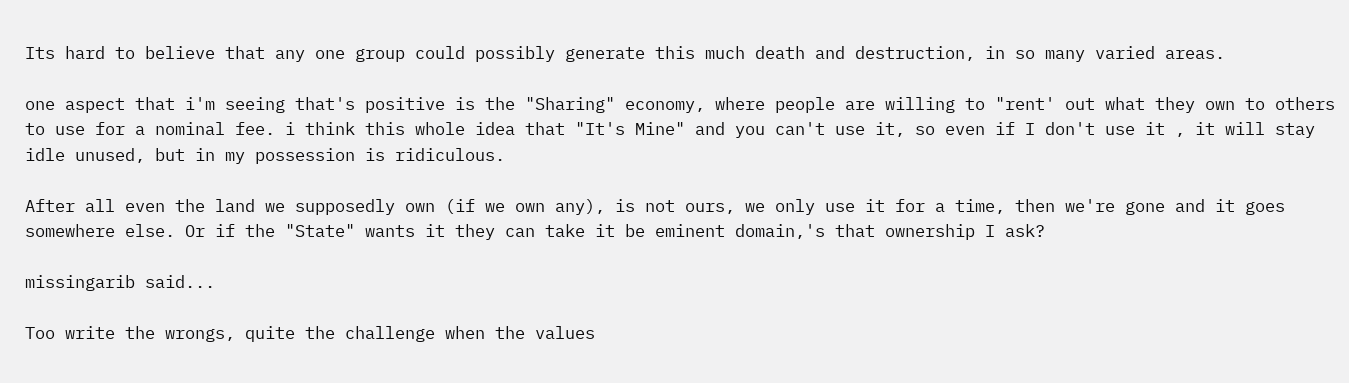Its hard to believe that any one group could possibly generate this much death and destruction, in so many varied areas.

one aspect that i'm seeing that's positive is the "Sharing" economy, where people are willing to "rent' out what they own to others to use for a nominal fee. i think this whole idea that "It's Mine" and you can't use it, so even if I don't use it , it will stay idle unused, but in my possession is ridiculous.

After all even the land we supposedly own (if we own any), is not ours, we only use it for a time, then we're gone and it goes somewhere else. Or if the "State" wants it they can take it be eminent domain,'s that ownership I ask?

missingarib said...

Too write the wrongs, quite the challenge when the values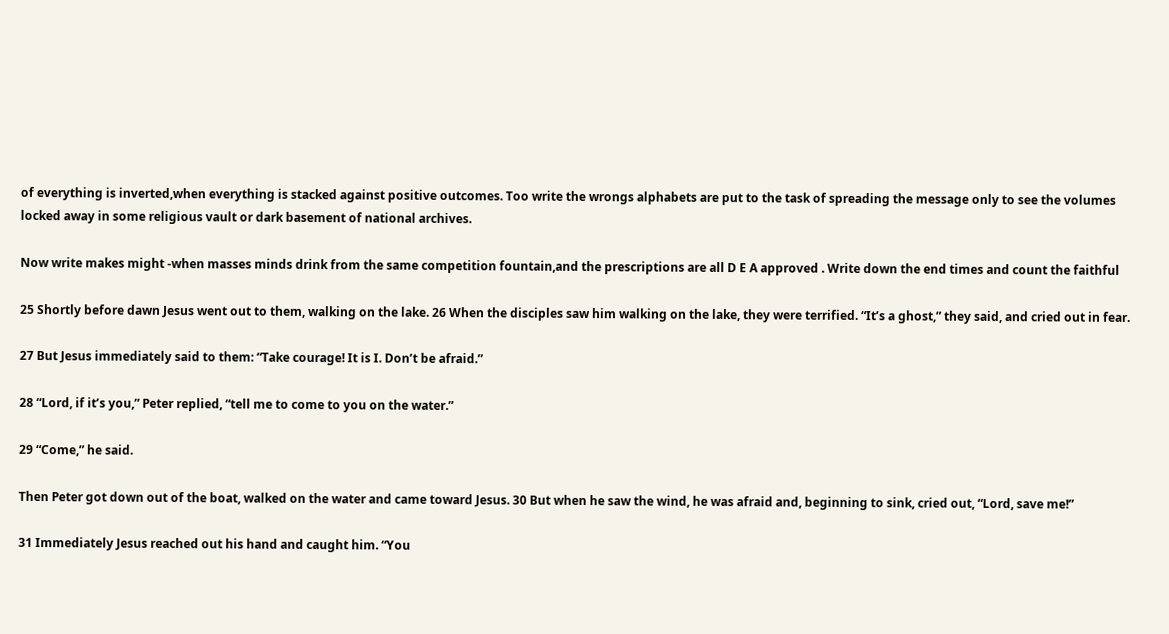of everything is inverted,when everything is stacked against positive outcomes. Too write the wrongs alphabets are put to the task of spreading the message only to see the volumes locked away in some religious vault or dark basement of national archives.

Now write makes might -when masses minds drink from the same competition fountain,and the prescriptions are all D E A approved . Write down the end times and count the faithful

25 Shortly before dawn Jesus went out to them, walking on the lake. 26 When the disciples saw him walking on the lake, they were terrified. “It’s a ghost,” they said, and cried out in fear.

27 But Jesus immediately said to them: “Take courage! It is I. Don’t be afraid.”

28 “Lord, if it’s you,” Peter replied, “tell me to come to you on the water.”

29 “Come,” he said.

Then Peter got down out of the boat, walked on the water and came toward Jesus. 30 But when he saw the wind, he was afraid and, beginning to sink, cried out, “Lord, save me!”

31 Immediately Jesus reached out his hand and caught him. “You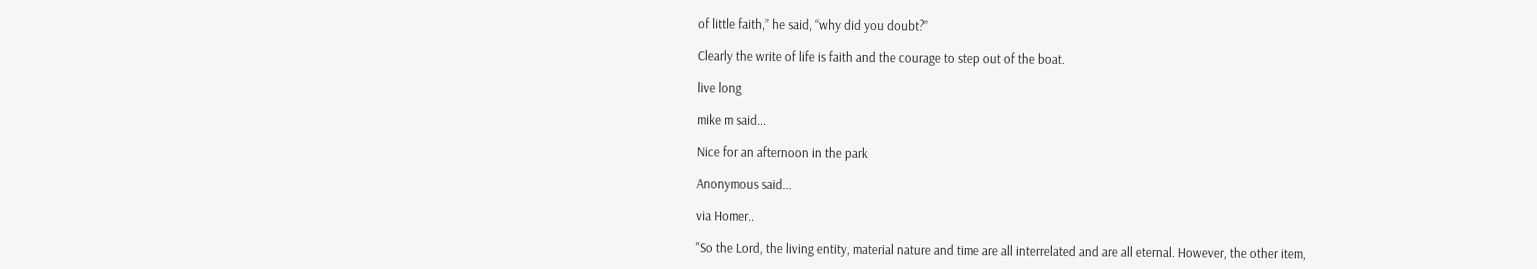of little faith,” he said, “why did you doubt?”

Clearly the write of life is faith and the courage to step out of the boat.

live long

mike m said...

Nice for an afternoon in the park

Anonymous said...

via Homer..

"So the Lord, the living entity, material nature and time are all interrelated and are all eternal. However, the other item,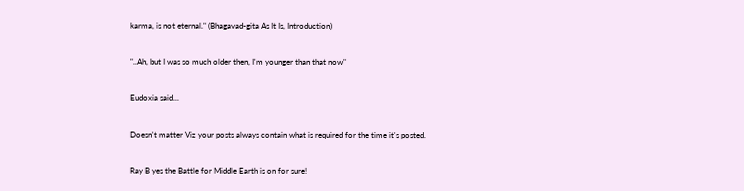karma, is not eternal." (Bhagavad-gita As It Is, Introduction)

"..Ah, but I was so much older then, I'm younger than that now"

Eudoxia said...

Doesn't matter Viz your posts always contain what is required for the time it's posted.

Ray B yes the Battle for Middle Earth is on for sure!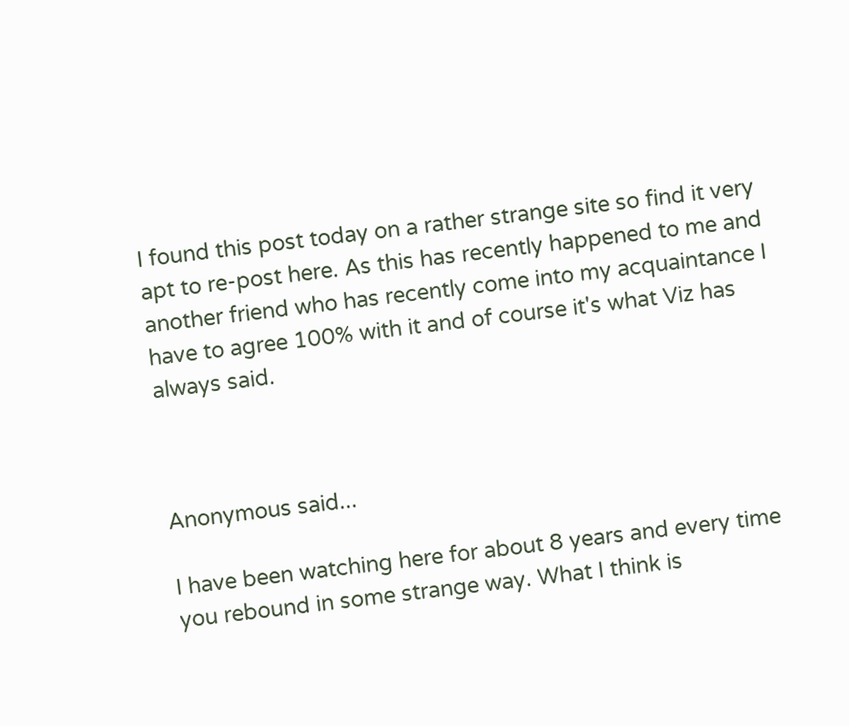I found this post today on a rather strange site so find it very apt to re-post here. As this has recently happened to me and another friend who has recently come into my acquaintance I have to agree 100% with it and of course it's what Viz has always said.



Anonymous said...

I have been watching here for about 8 years and every time you rebound in some strange way. What I think is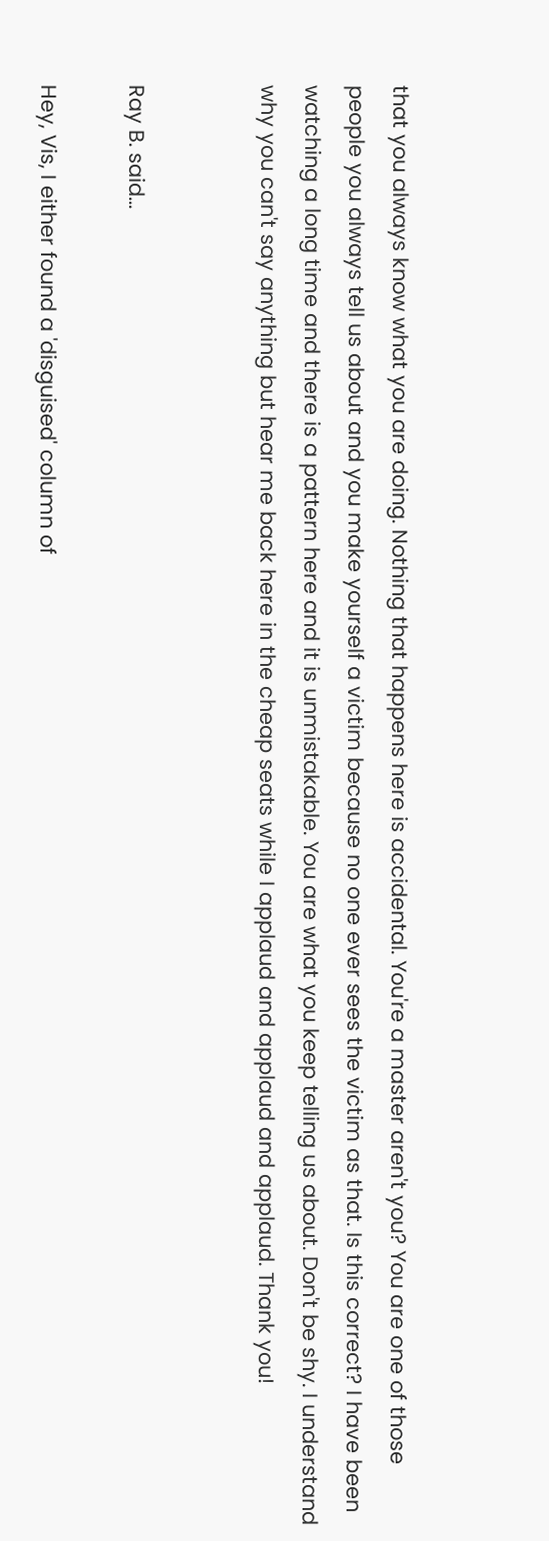that you always know what you are doing. Nothing that happens here is accidental. You're a master aren't you? You are one of those people you always tell us about and you make yourself a victim because no one ever sees the victim as that. Is this correct? I have been watching a long time and there is a pattern here and it is unmistakable. You are what you keep telling us about. Don't be shy. I understand why you can't say anything but hear me back here in the cheap seats while I applaud and applaud and applaud. Thank you!


Ray B. said...

Hey, Vis, I either found a 'disguised' column of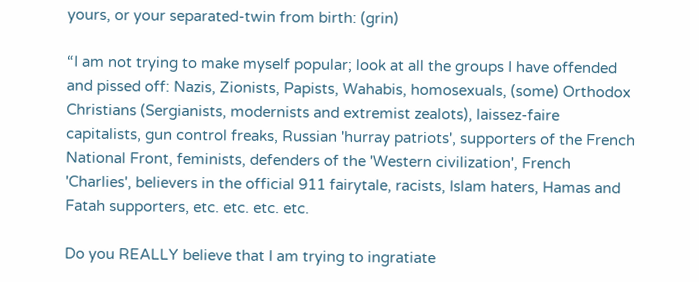yours, or your separated-twin from birth: (grin)

“I am not trying to make myself popular; look at all the groups I have offended and pissed off: Nazis, Zionists, Papists, Wahabis, homosexuals, (some) Orthodox Christians (Sergianists, modernists and extremist zealots), laissez-faire capitalists, gun control freaks, Russian 'hurray patriots', supporters of the French National Front, feminists, defenders of the 'Western civilization', French 'Charlies', believers in the official 911 fairytale, racists, Islam haters, Hamas and Fatah supporters, etc. etc. etc. etc.

Do you REALLY believe that I am trying to ingratiate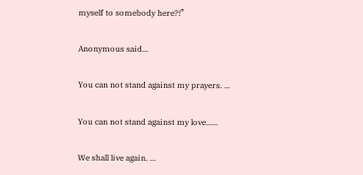myself to somebody here?!”

Anonymous said...

You can not stand against my prayers. ...

You can not stand against my love......

We shall live again. ...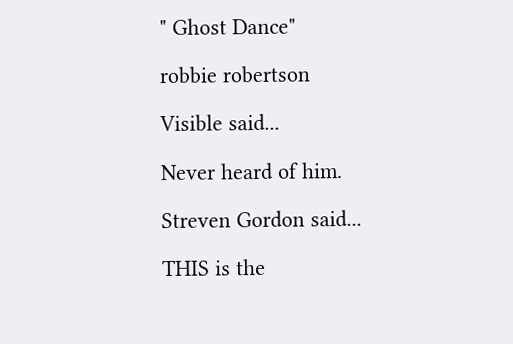" Ghost Dance"

robbie robertson

Visible said...

Never heard of him.

Streven Gordon said...

THIS is the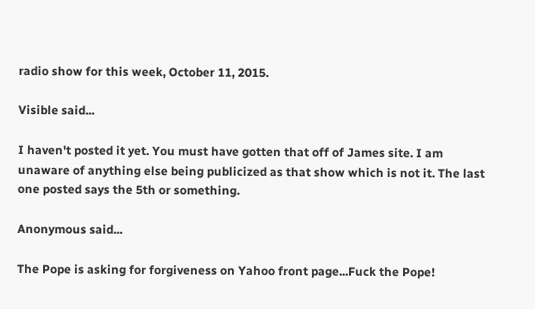radio show for this week, October 11, 2015.

Visible said...

I haven't posted it yet. You must have gotten that off of James site. I am unaware of anything else being publicized as that show which is not it. The last one posted says the 5th or something.

Anonymous said...

The Pope is asking for forgiveness on Yahoo front page...Fuck the Pope!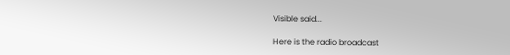Visible said...

Here is the radio broadcast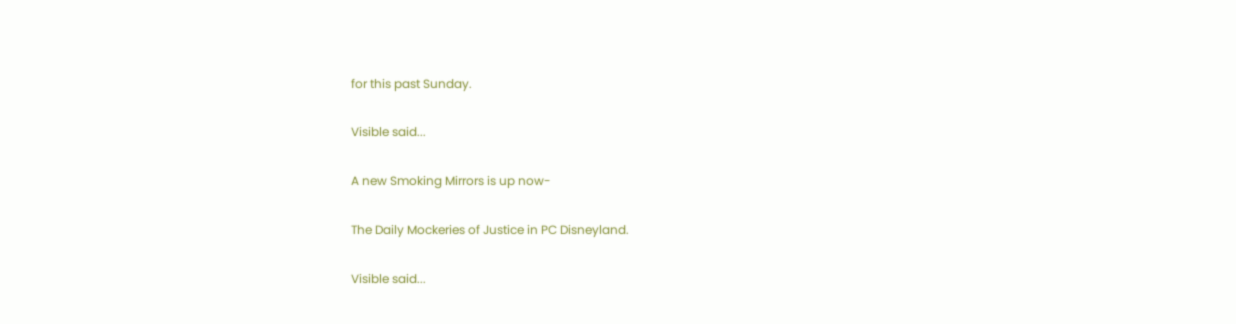for this past Sunday.

Visible said...

A new Smoking Mirrors is up now-

The Daily Mockeries of Justice in PC Disneyland.

Visible said...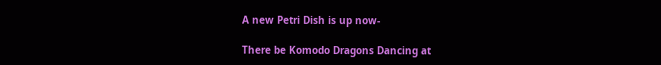A new Petri Dish is up now-

There be Komodo Dragons Dancing at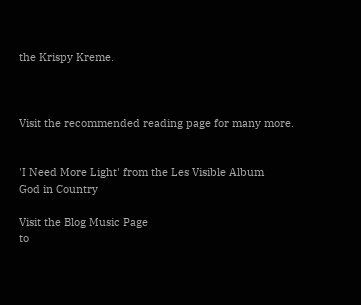the Krispy Kreme.



Visit the recommended reading page for many more.


'I Need More Light' from the Les Visible Album
God in Country

Visit the Blog Music Page
to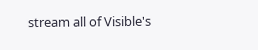stream all of Visible's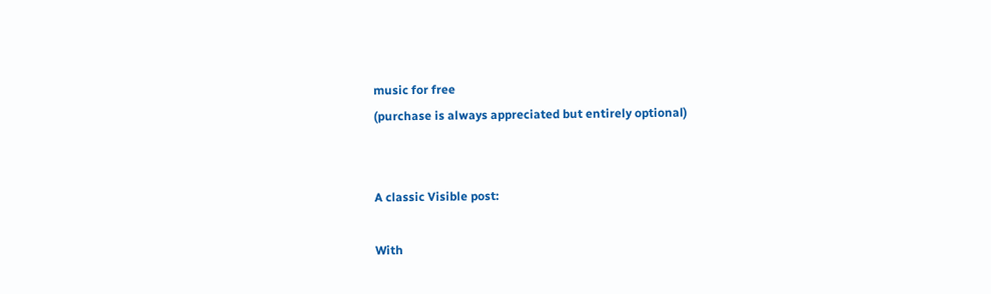music for free
(purchase is always appreciated but entirely optional)


A classic Visible post:

With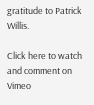gratitude to Patrick Willis.

Click here to watch and comment on Vimeo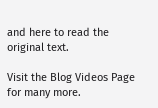and here to read the original text.

Visit the Blog Videos Page for many more.